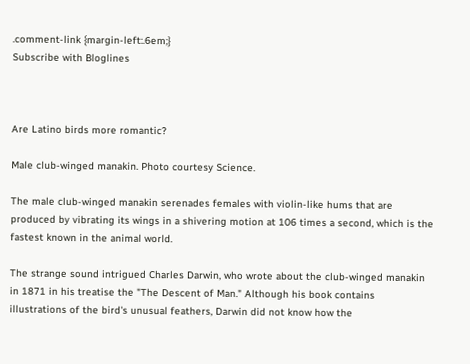.comment-link {margin-left:.6em;}
Subscribe with Bloglines



Are Latino birds more romantic?

Male club-winged manakin. Photo courtesy Science.

The male club-winged manakin serenades females with violin-like hums that are produced by vibrating its wings in a shivering motion at 106 times a second, which is the fastest known in the animal world.

The strange sound intrigued Charles Darwin, who wrote about the club-winged manakin in 1871 in his treatise the "The Descent of Man." Although his book contains illustrations of the bird's unusual feathers, Darwin did not know how the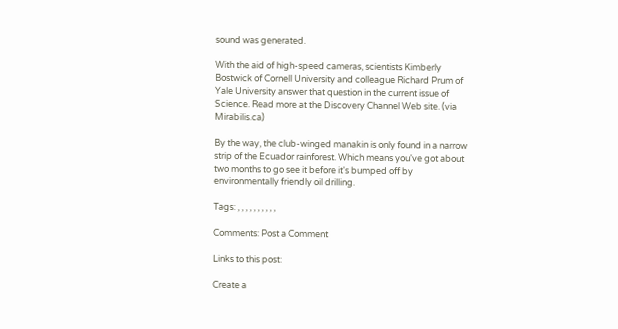sound was generated.

With the aid of high-speed cameras, scientists Kimberly Bostwick of Cornell University and colleague Richard Prum of Yale University answer that question in the current issue of Science. Read more at the Discovery Channel Web site. (via Mirabilis.ca)

By the way, the club-winged manakin is only found in a narrow strip of the Ecuador rainforest. Which means you've got about two months to go see it before it's bumped off by environmentally friendly oil drilling.

Tags: , , , , , , , , , ,

Comments: Post a Comment

Links to this post:

Create a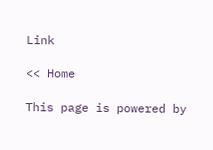Link

<< Home

This page is powered by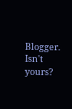Blogger. Isn't yours?